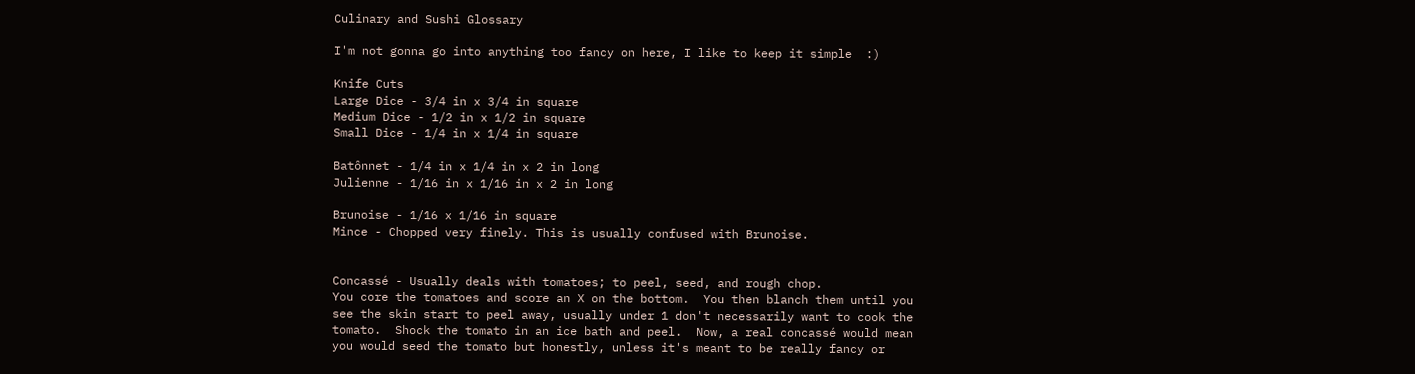Culinary and Sushi Glossary

I'm not gonna go into anything too fancy on here, I like to keep it simple  :)

Knife Cuts
Large Dice - 3/4 in x 3/4 in square
Medium Dice - 1/2 in x 1/2 in square
Small Dice - 1/4 in x 1/4 in square

Batônnet - 1/4 in x 1/4 in x 2 in long
Julienne - 1/16 in x 1/16 in x 2 in long

Brunoise - 1/16 x 1/16 in square
Mince - Chopped very finely. This is usually confused with Brunoise.


Concassé - Usually deals with tomatoes; to peel, seed, and rough chop.
You core the tomatoes and score an X on the bottom.  You then blanch them until you see the skin start to peel away, usually under 1 don't necessarily want to cook the tomato.  Shock the tomato in an ice bath and peel.  Now, a real concassé would mean you would seed the tomato but honestly, unless it's meant to be really fancy or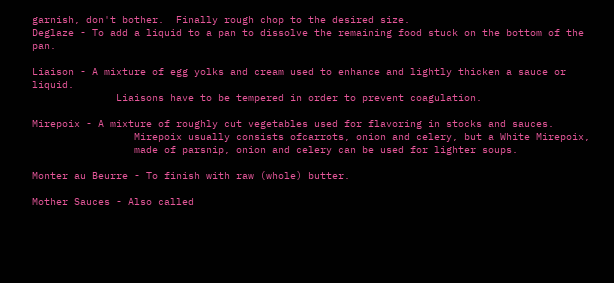garnish, don't bother.  Finally rough chop to the desired size.
Deglaze - To add a liquid to a pan to dissolve the remaining food stuck on the bottom of the pan.

Liaison - A mixture of egg yolks and cream used to enhance and lightly thicken a sauce or liquid.
              Liaisons have to be tempered in order to prevent coagulation.

Mirepoix - A mixture of roughly cut vegetables used for flavoring in stocks and sauces.
                 Mirepoix usually consists ofcarrots, onion and celery, but a White Mirepoix,
                 made of parsnip, onion and celery can be used for lighter soups.

Monter au Beurre - To finish with raw (whole) butter.

Mother Sauces - Also called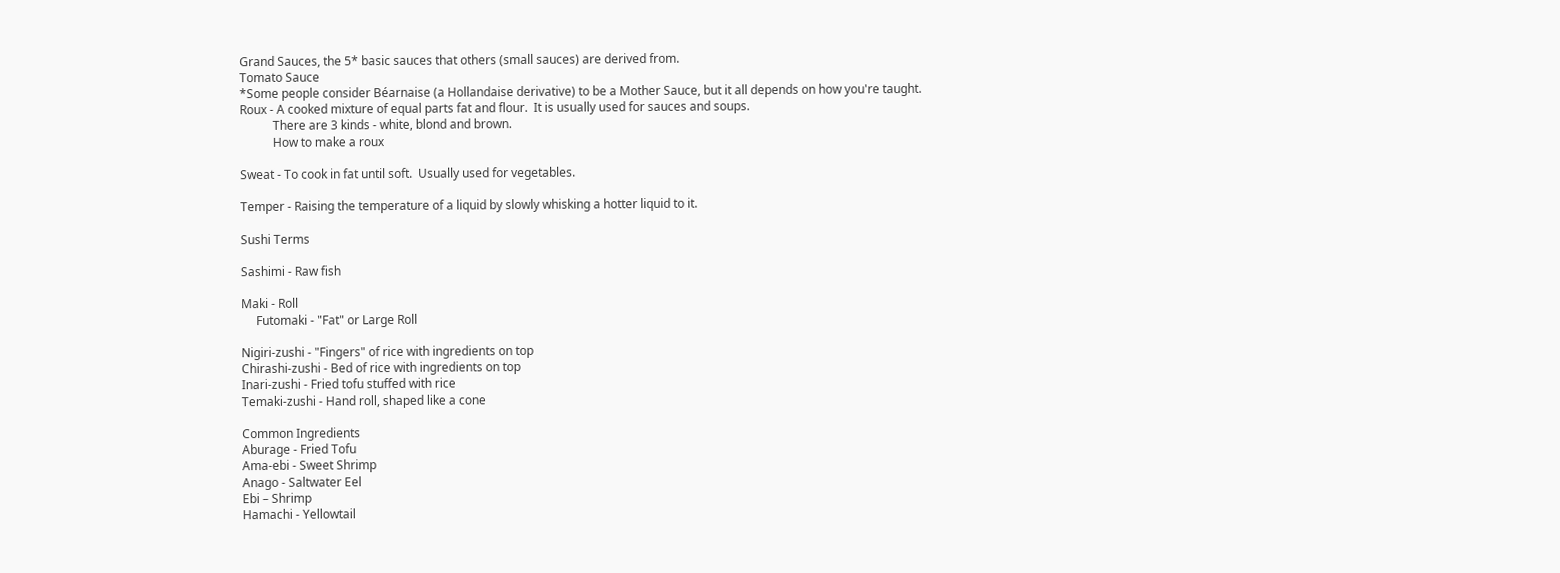Grand Sauces, the 5* basic sauces that others (small sauces) are derived from.
Tomato Sauce
*Some people consider Béarnaise (a Hollandaise derivative) to be a Mother Sauce, but it all depends on how you're taught.
Roux - A cooked mixture of equal parts fat and flour.  It is usually used for sauces and soups.
           There are 3 kinds - white, blond and brown.
           How to make a roux

Sweat - To cook in fat until soft.  Usually used for vegetables.

Temper - Raising the temperature of a liquid by slowly whisking a hotter liquid to it.

Sushi Terms

Sashimi - Raw fish

Maki - Roll
     Futomaki - "Fat" or Large Roll

Nigiri-zushi - "Fingers" of rice with ingredients on top
Chirashi-zushi - Bed of rice with ingredients on top
Inari-zushi - Fried tofu stuffed with rice
Temaki-zushi - Hand roll, shaped like a cone

Common Ingredients
Aburage - Fried Tofu
Ama-ebi - Sweet Shrimp
Anago - Saltwater Eel
Ebi – Shrimp
Hamachi - Yellowtail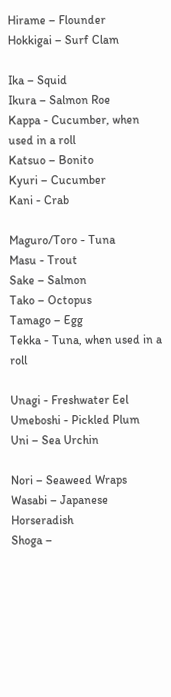Hirame – Flounder
Hokkigai – Surf Clam

Ika – Squid
Ikura – Salmon Roe
Kappa - Cucumber, when used in a roll
Katsuo – Bonito
Kyuri – Cucumber
Kani - Crab

Maguro/Toro - Tuna
Masu - Trout
Sake – Salmon
Tako – Octopus
Tamago – Egg
Tekka - Tuna, when used in a roll

Unagi - Freshwater Eel
Umeboshi - Pickled Plum
Uni – Sea Urchin

Nori – Seaweed Wraps
Wasabi – Japanese Horseradish
Shoga –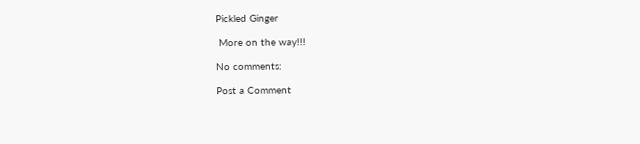Pickled Ginger

 More on the way!!!

No comments:

Post a Comment